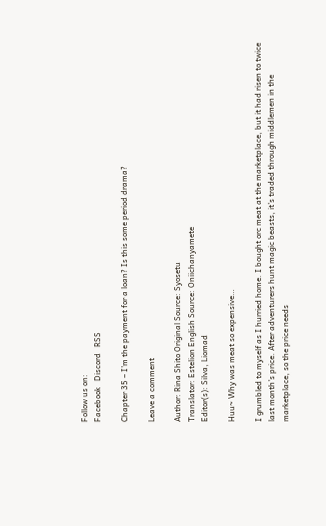Follow us on:
Facebook   Discord   RSS

Chapter 35 – I’m the payment for a loan? Is this some period drama?

Leave a comment

Author: Rina Shito Original Source: Syosetu
Translator: Estelion English Source: Oniichanyamete
Editor(s): Silva, Liomad

Huu~ Why was meat so expensive…

I grumbled to myself as I hurried home. I bought orc meat at the marketplace, but it had risen to twice last month’s price. After adventurers hunt magic beasts, it’s traded through middlemen in the marketplace, so the price needs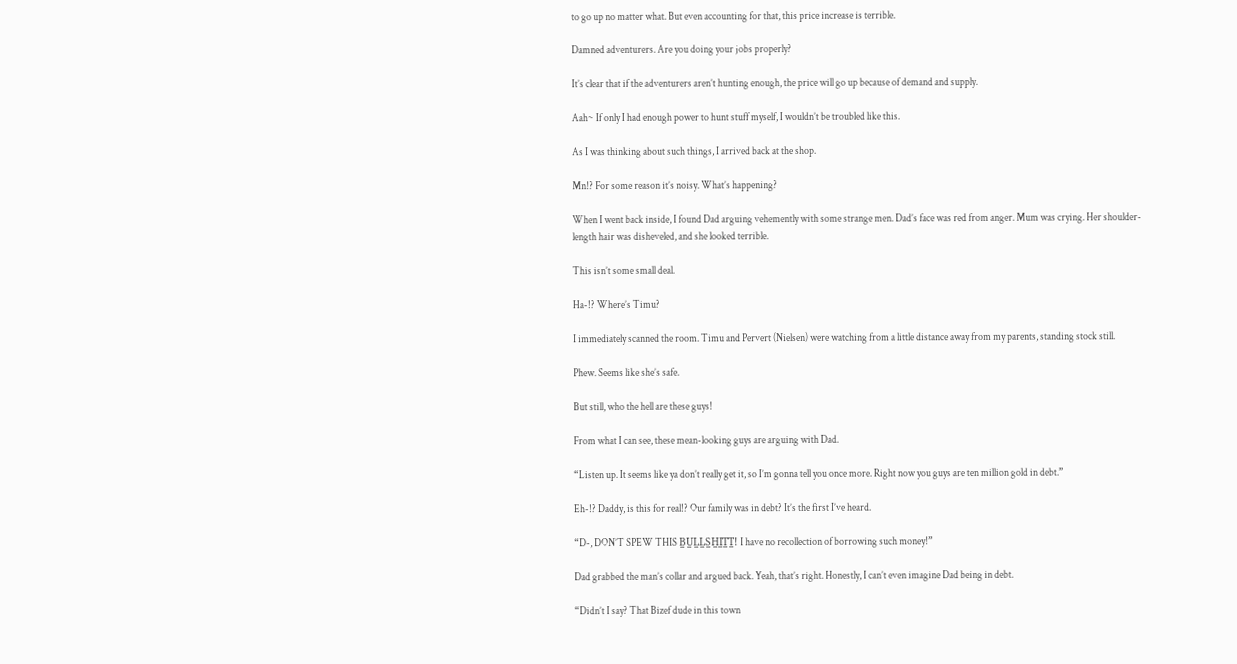to go up no matter what. But even accounting for that, this price increase is terrible.

Damned adventurers. Are you doing your jobs properly?

It’s clear that if the adventurers aren’t hunting enough, the price will go up because of demand and supply.

Aah~ If only I had enough power to hunt stuff myself, I wouldn’t be troubled like this.

As I was thinking about such things, I arrived back at the shop.

Mn!? For some reason it’s noisy. What’s happening?

When I went back inside, I found Dad arguing vehemently with some strange men. Dad’s face was red from anger. Mum was crying. Her shoulder-length hair was disheveled, and she looked terrible.

This isn’t some small deal.

Ha-!? Where’s Timu?

I immediately scanned the room. Timu and Pervert (Nielsen) were watching from a little distance away from my parents, standing stock still.

Phew. Seems like she’s safe.

But still, who the hell are these guys!

From what I can see, these mean-looking guys are arguing with Dad.

“Listen up. It seems like ya don’t really get it, so I’m gonna tell you once more. Right now you guys are ten million gold in debt.”

Eh-!? Daddy, is this for real!? Our family was in debt? It’s the first I’ve heard.

“D-, DON’T SPEW THIS B̲U̲L̲L̲S̲H̲I̲T̲T̲! I have no recollection of borrowing such money!”

Dad grabbed the man’s collar and argued back. Yeah, that’s right. Honestly, I can’t even imagine Dad being in debt.

“Didn’t I say? That Bizef dude in this town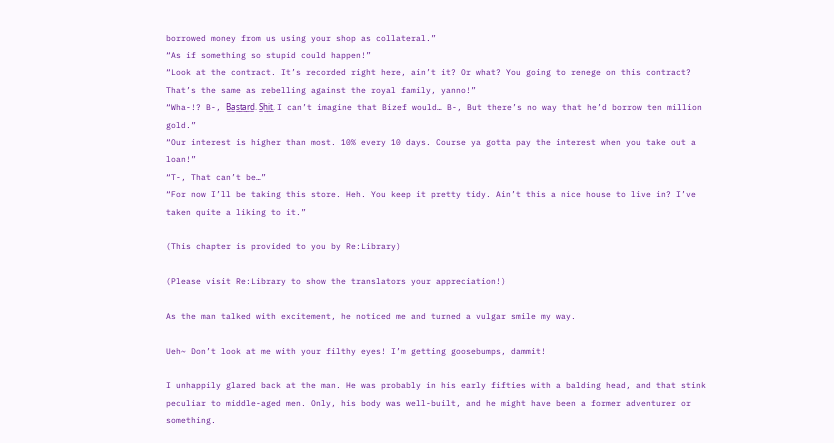borrowed money from us using your shop as collateral.”
“As if something so stupid could happen!”
“Look at the contract. It’s recorded right here, ain’t it? Or what? You going to renege on this contract? That’s the same as rebelling against the royal family, yanno!”
“Wha-!? B-, B̲a̲s̲t̲a̲r̲d̲. S̲h̲i̲t̲. I can’t imagine that Bizef would… B-, But there’s no way that he’d borrow ten million gold.”
“Our interest is higher than most. 10% every 10 days. Course ya gotta pay the interest when you take out a loan!”
“T-, That can’t be…”
“For now I’ll be taking this store. Heh. You keep it pretty tidy. Ain’t this a nice house to live in? I’ve taken quite a liking to it.”

(This chapter is provided to you by Re:Library)

(Please visit Re:Library to show the translators your appreciation!)

As the man talked with excitement, he noticed me and turned a vulgar smile my way.

Ueh~ Don’t look at me with your filthy eyes! I’m getting goosebumps, dammit!

I unhappily glared back at the man. He was probably in his early fifties with a balding head, and that stink peculiar to middle-aged men. Only, his body was well-built, and he might have been a former adventurer or something.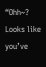“Ohh~? Looks like you’ve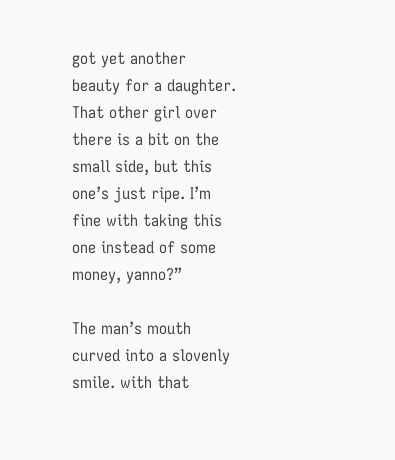got yet another beauty for a daughter. That other girl over there is a bit on the small side, but this one’s just ripe. I’m fine with taking this one instead of some money, yanno?”

The man’s mouth curved into a slovenly smile. with that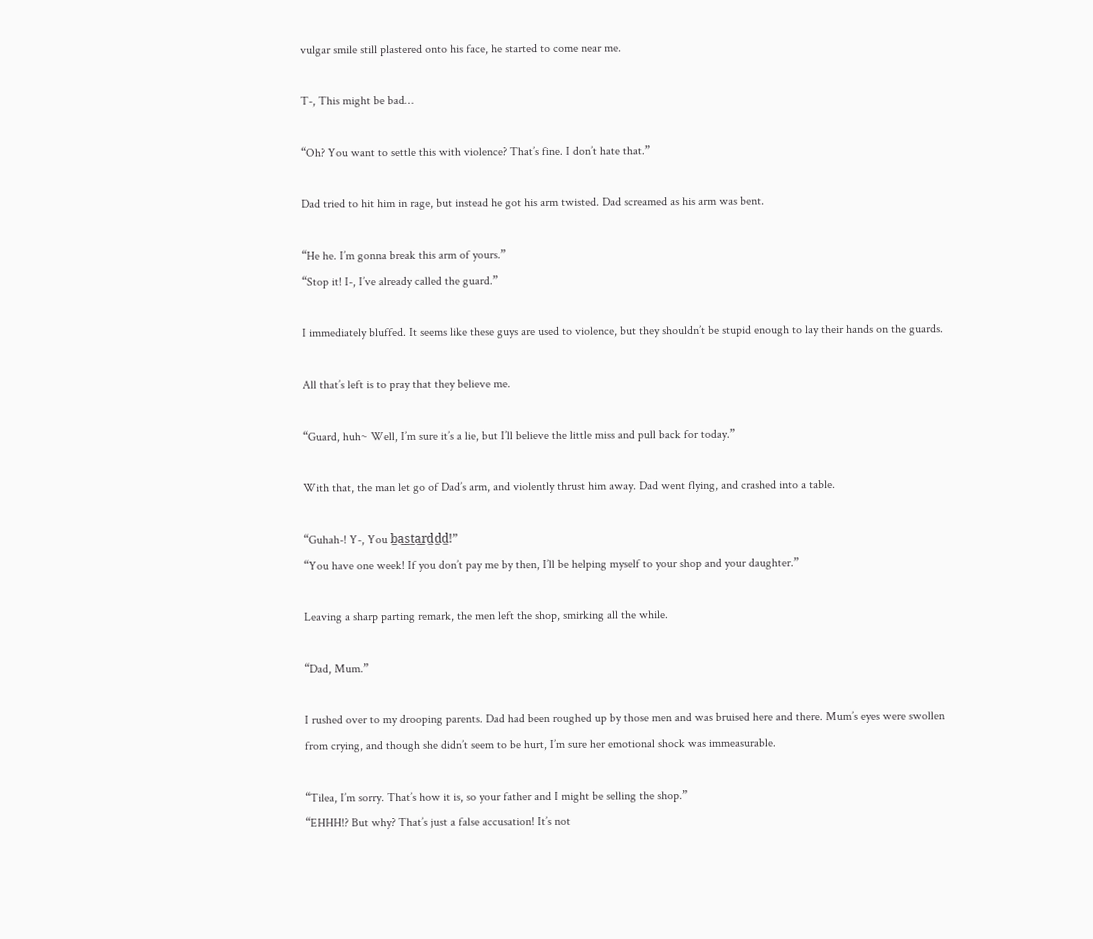vulgar smile still plastered onto his face, he started to come near me.

T-, This might be bad…

“Oh? You want to settle this with violence? That’s fine. I don’t hate that.”

Dad tried to hit him in rage, but instead he got his arm twisted. Dad screamed as his arm was bent.

“He he. I’m gonna break this arm of yours.”
“Stop it! I-, I’ve already called the guard.”

I immediately bluffed. It seems like these guys are used to violence, but they shouldn’t be stupid enough to lay their hands on the guards.

All that’s left is to pray that they believe me.

“Guard, huh~ Well, I’m sure it’s a lie, but I’ll believe the little miss and pull back for today.”

With that, the man let go of Dad’s arm, and violently thrust him away. Dad went flying, and crashed into a table.

“Guhah-! Y-, You b̲a̲s̲t̲a̲r̲d̲d̲d̲!”
“You have one week! If you don’t pay me by then, I’ll be helping myself to your shop and your daughter.”

Leaving a sharp parting remark, the men left the shop, smirking all the while.

“Dad, Mum.”

I rushed over to my drooping parents. Dad had been roughed up by those men and was bruised here and there. Mum’s eyes were swollen from crying, and though she didn’t seem to be hurt, I’m sure her emotional shock was immeasurable.

“Tilea, I’m sorry. That’s how it is, so your father and I might be selling the shop.”
“EHHH!? But why? That’s just a false accusation! It’s not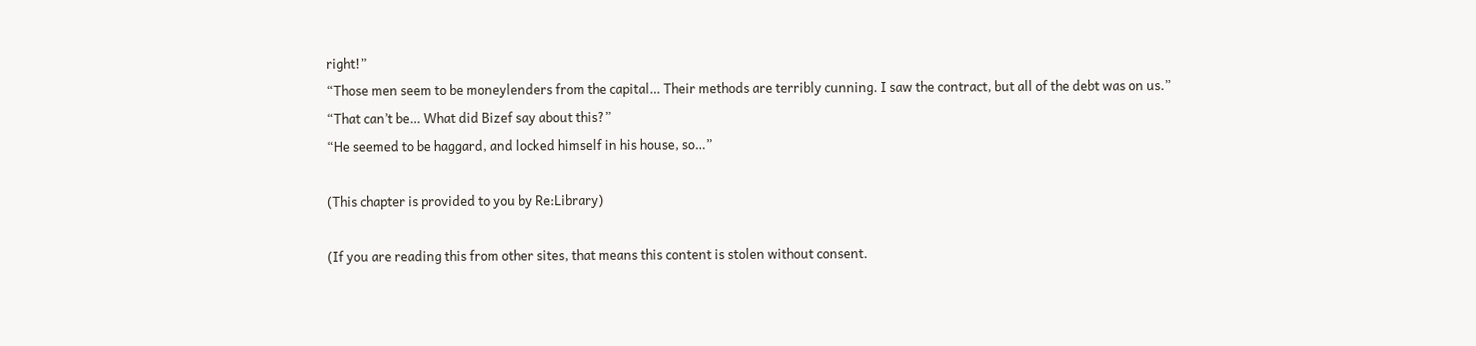right!”
“Those men seem to be moneylenders from the capital… Their methods are terribly cunning. I saw the contract, but all of the debt was on us.”
“That can’t be… What did Bizef say about this?”
“He seemed to be haggard, and locked himself in his house, so…”

(This chapter is provided to you by Re:Library)

(If you are reading this from other sites, that means this content is stolen without consent.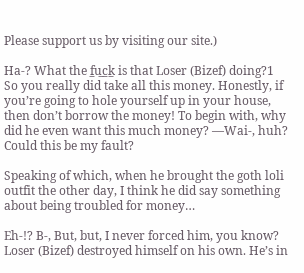Please support us by visiting our site.)

Ha-? What the f̲u̲c̲k̲ is that Loser (Bizef) doing?1 So you really did take all this money. Honestly, if you’re going to hole yourself up in your house, then don’t borrow the money! To begin with, why did he even want this much money? ―Wai-, huh? Could this be my fault?

Speaking of which, when he brought the goth loli outfit the other day, I think he did say something about being troubled for money…

Eh-!? B-, But, but, I never forced him, you know? Loser (Bizef) destroyed himself on his own. He’s in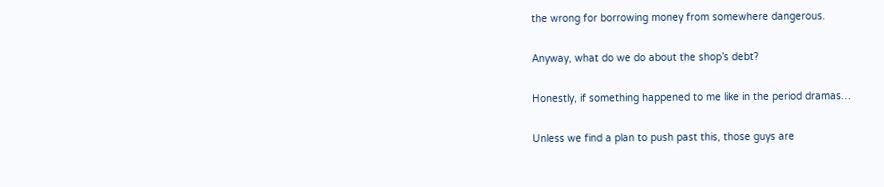the wrong for borrowing money from somewhere dangerous.

Anyway, what do we do about the shop’s debt?

Honestly, if something happened to me like in the period dramas…

Unless we find a plan to push past this, those guys are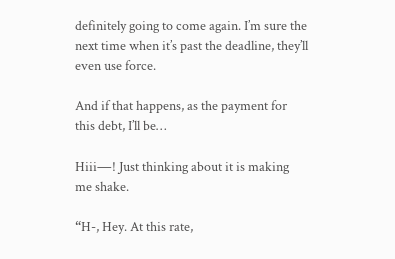definitely going to come again. I’m sure the next time when it’s past the deadline, they’ll even use force.

And if that happens, as the payment for this debt, I’ll be…

Hiii―! Just thinking about it is making me shake.

“H-, Hey. At this rate,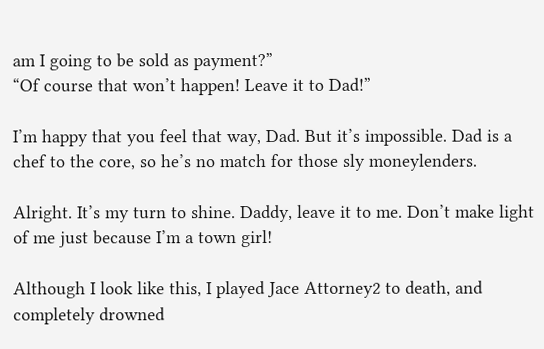am I going to be sold as payment?”
“Of course that won’t happen! Leave it to Dad!”

I’m happy that you feel that way, Dad. But it’s impossible. Dad is a chef to the core, so he’s no match for those sly moneylenders.

Alright. It’s my turn to shine. Daddy, leave it to me. Don’t make light of me just because I’m a town girl!

Although I look like this, I played Jace Attorney2 to death, and completely drowned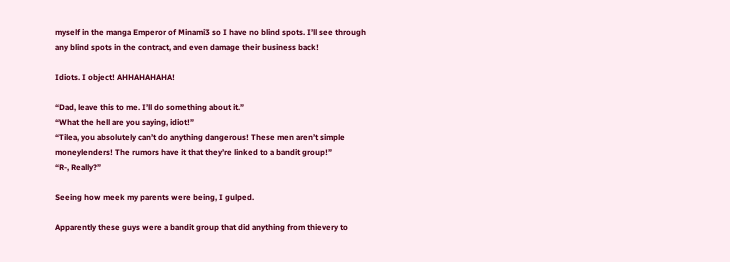myself in the manga Emperor of Minami3 so I have no blind spots. I’ll see through any blind spots in the contract, and even damage their business back!

Idiots. I object! AHHAHAHAHA!

“Dad, leave this to me. I’ll do something about it.”
“What the hell are you saying, idiot!”
“Tilea, you absolutely can’t do anything dangerous! These men aren’t simple moneylenders! The rumors have it that they’re linked to a bandit group!”
“R-, Really?”

Seeing how meek my parents were being, I gulped.

Apparently these guys were a bandit group that did anything from thievery to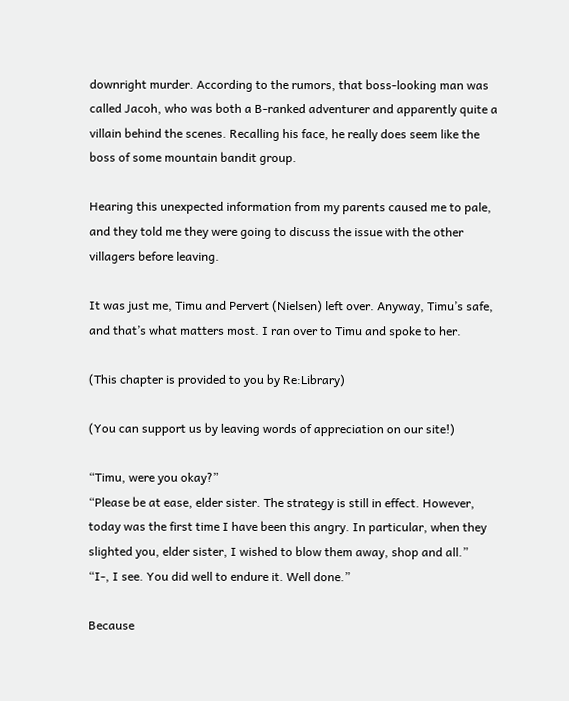downright murder. According to the rumors, that boss-looking man was called Jacoh, who was both a B-ranked adventurer and apparently quite a villain behind the scenes. Recalling his face, he really does seem like the boss of some mountain bandit group.

Hearing this unexpected information from my parents caused me to pale, and they told me they were going to discuss the issue with the other villagers before leaving.

It was just me, Timu and Pervert (Nielsen) left over. Anyway, Timu’s safe, and that’s what matters most. I ran over to Timu and spoke to her.

(This chapter is provided to you by Re:Library)

(You can support us by leaving words of appreciation on our site!)

“Timu, were you okay?”
“Please be at ease, elder sister. The strategy is still in effect. However, today was the first time I have been this angry. In particular, when they slighted you, elder sister, I wished to blow them away, shop and all.”
“I-, I see. You did well to endure it. Well done.”

Because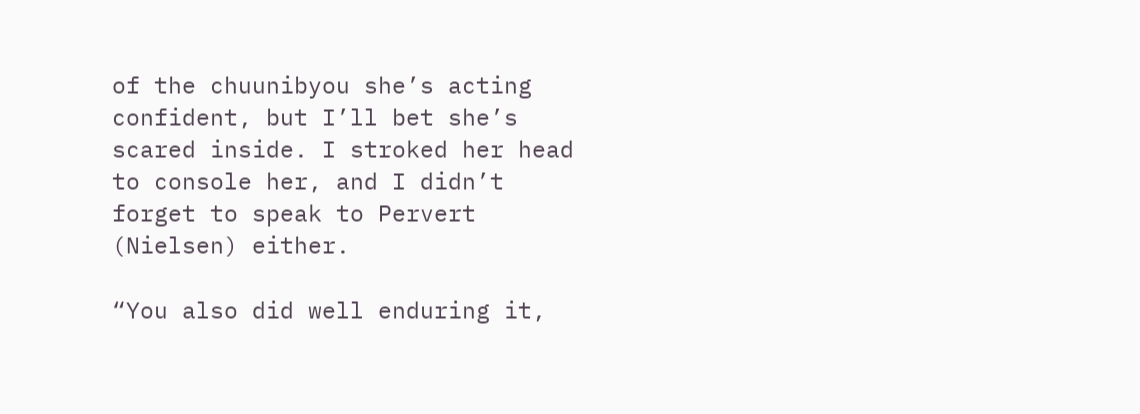of the chuunibyou she’s acting confident, but I’ll bet she’s scared inside. I stroked her head to console her, and I didn’t forget to speak to Pervert (Nielsen) either.

“You also did well enduring it,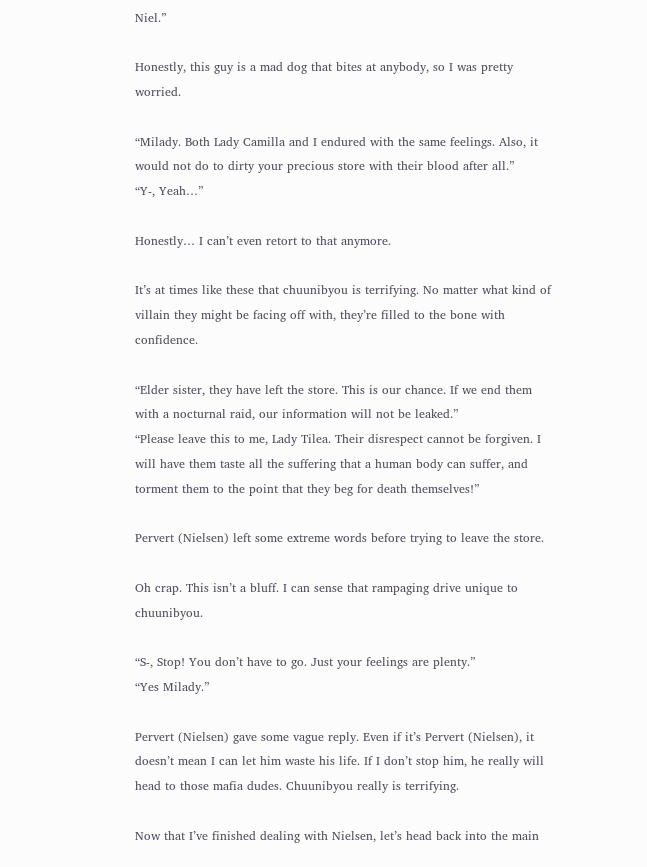Niel.”

Honestly, this guy is a mad dog that bites at anybody, so I was pretty worried.

“Milady. Both Lady Camilla and I endured with the same feelings. Also, it would not do to dirty your precious store with their blood after all.”
“Y-, Yeah…”

Honestly… I can’t even retort to that anymore.

It’s at times like these that chuunibyou is terrifying. No matter what kind of villain they might be facing off with, they’re filled to the bone with confidence.

“Elder sister, they have left the store. This is our chance. If we end them with a nocturnal raid, our information will not be leaked.”
“Please leave this to me, Lady Tilea. Their disrespect cannot be forgiven. I will have them taste all the suffering that a human body can suffer, and torment them to the point that they beg for death themselves!”

Pervert (Nielsen) left some extreme words before trying to leave the store.

Oh crap. This isn’t a bluff. I can sense that rampaging drive unique to chuunibyou.

“S-, Stop! You don’t have to go. Just your feelings are plenty.”
“Yes Milady.”

Pervert (Nielsen) gave some vague reply. Even if it’s Pervert (Nielsen), it doesn’t mean I can let him waste his life. If I don’t stop him, he really will head to those mafia dudes. Chuunibyou really is terrifying.

Now that I’ve finished dealing with Nielsen, let’s head back into the main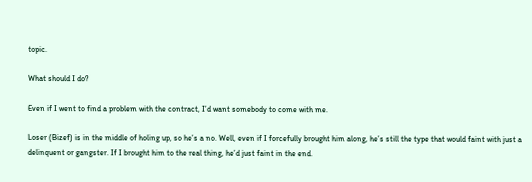topic.

What should I do?

Even if I went to find a problem with the contract, I’d want somebody to come with me.

Loser (Bizef) is in the middle of holing up, so he’s a no. Well, even if I forcefully brought him along, he’s still the type that would faint with just a delinquent or gangster. If I brought him to the real thing, he’d just faint in the end.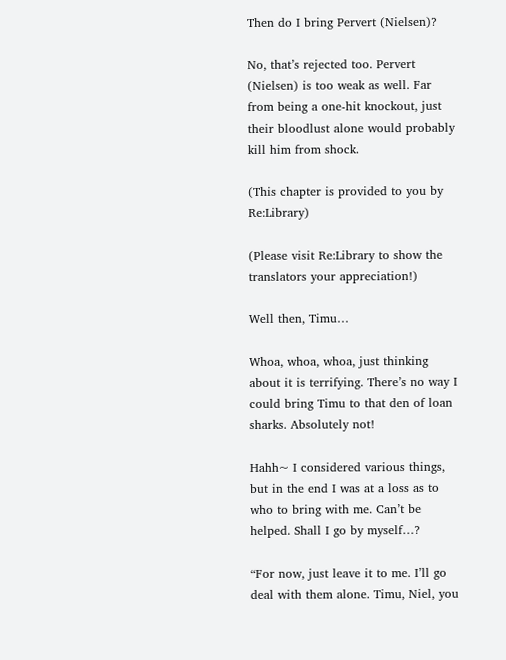Then do I bring Pervert (Nielsen)?

No, that’s rejected too. Pervert (Nielsen) is too weak as well. Far from being a one-hit knockout, just their bloodlust alone would probably kill him from shock.

(This chapter is provided to you by Re:Library)

(Please visit Re:Library to show the translators your appreciation!)

Well then, Timu…

Whoa, whoa, whoa, just thinking about it is terrifying. There’s no way I could bring Timu to that den of loan sharks. Absolutely not!

Hahh~ I considered various things, but in the end I was at a loss as to who to bring with me. Can’t be helped. Shall I go by myself…?

“For now, just leave it to me. I’ll go deal with them alone. Timu, Niel, you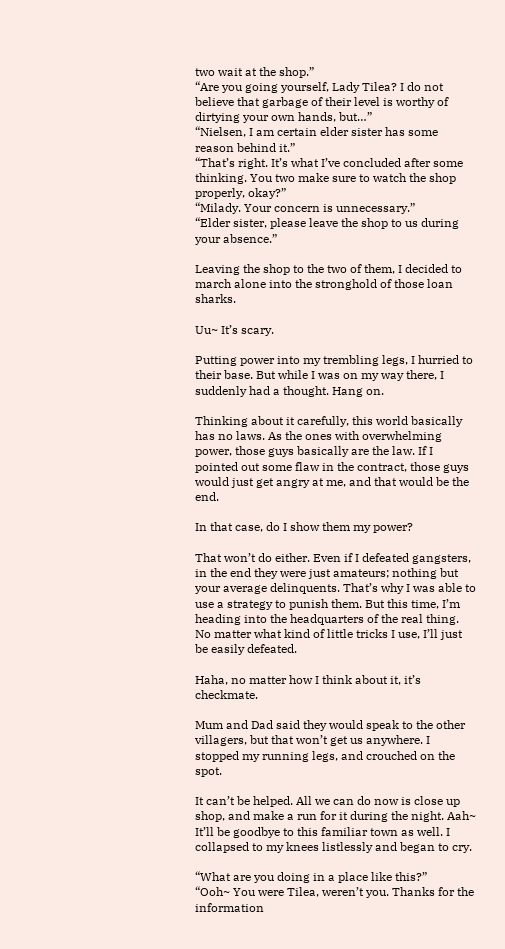two wait at the shop.”
“Are you going yourself, Lady Tilea? I do not believe that garbage of their level is worthy of dirtying your own hands, but…”
“Nielsen, I am certain elder sister has some reason behind it.”
“That’s right. It’s what I’ve concluded after some thinking. You two make sure to watch the shop properly, okay?”
“Milady. Your concern is unnecessary.”
“Elder sister, please leave the shop to us during your absence.”

Leaving the shop to the two of them, I decided to march alone into the stronghold of those loan sharks.

Uu~ It’s scary.

Putting power into my trembling legs, I hurried to their base. But while I was on my way there, I suddenly had a thought. Hang on.

Thinking about it carefully, this world basically has no laws. As the ones with overwhelming power, those guys basically are the law. If I pointed out some flaw in the contract, those guys would just get angry at me, and that would be the end.

In that case, do I show them my power?

That won’t do either. Even if I defeated gangsters, in the end they were just amateurs; nothing but your average delinquents. That’s why I was able to use a strategy to punish them. But this time, I’m heading into the headquarters of the real thing. No matter what kind of little tricks I use, I’ll just be easily defeated.

Haha, no matter how I think about it, it’s checkmate.

Mum and Dad said they would speak to the other villagers, but that won’t get us anywhere. I stopped my running legs, and crouched on the spot.

It can’t be helped. All we can do now is close up shop, and make a run for it during the night. Aah~ It’ll be goodbye to this familiar town as well. I collapsed to my knees listlessly and began to cry.

“What are you doing in a place like this?”
“Ooh~ You were Tilea, weren’t you. Thanks for the information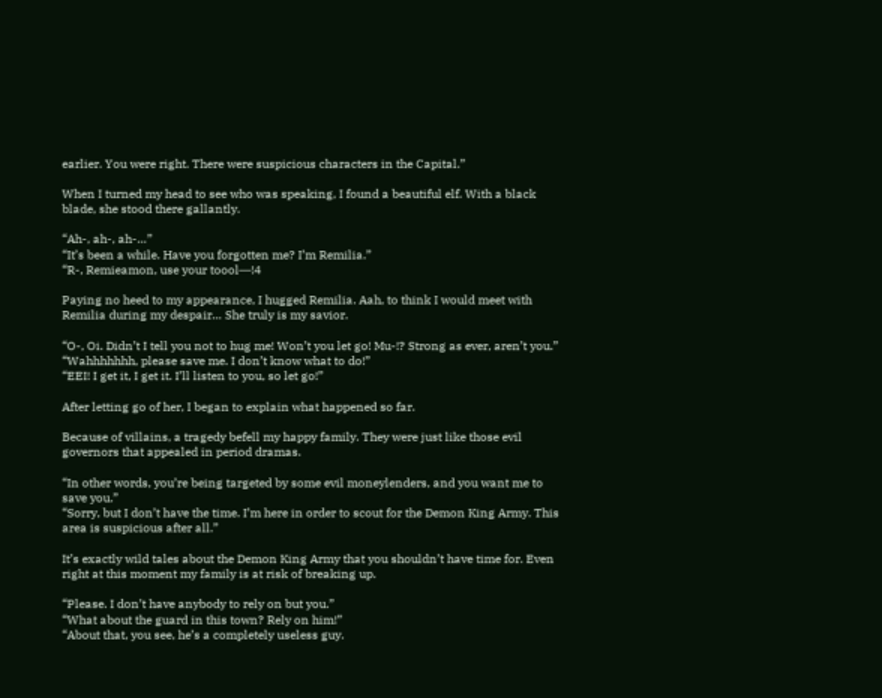earlier. You were right. There were suspicious characters in the Capital.”

When I turned my head to see who was speaking, I found a beautiful elf. With a black blade, she stood there gallantly.

“Ah-, ah-, ah-…”
“It’s been a while. Have you forgotten me? I’m Remilia.”
“R-, Remieamon, use your toool―!4

Paying no heed to my appearance, I hugged Remilia. Aah, to think I would meet with Remilia during my despair… She truly is my savior.

“O-, Oi. Didn’t I tell you not to hug me! Won’t you let go! Mu-!? Strong as ever, aren’t you.”
“Wahhhhhhh, please save me. I don’t know what to do!”
“EEI! I get it, I get it. I’ll listen to you, so let go!”

After letting go of her, I began to explain what happened so far.

Because of villains, a tragedy befell my happy family. They were just like those evil governors that appealed in period dramas.

“In other words, you’re being targeted by some evil moneylenders, and you want me to save you.”
“Sorry, but I don’t have the time. I’m here in order to scout for the Demon King Army. This area is suspicious after all.”

It’s exactly wild tales about the Demon King Army that you shouldn’t have time for. Even right at this moment my family is at risk of breaking up.

“Please. I don’t have anybody to rely on but you.”
“What about the guard in this town? Rely on him!”
“About that, you see, he’s a completely useless guy.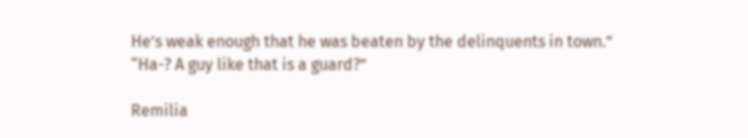He’s weak enough that he was beaten by the delinquents in town.”
“Ha-? A guy like that is a guard?”

Remilia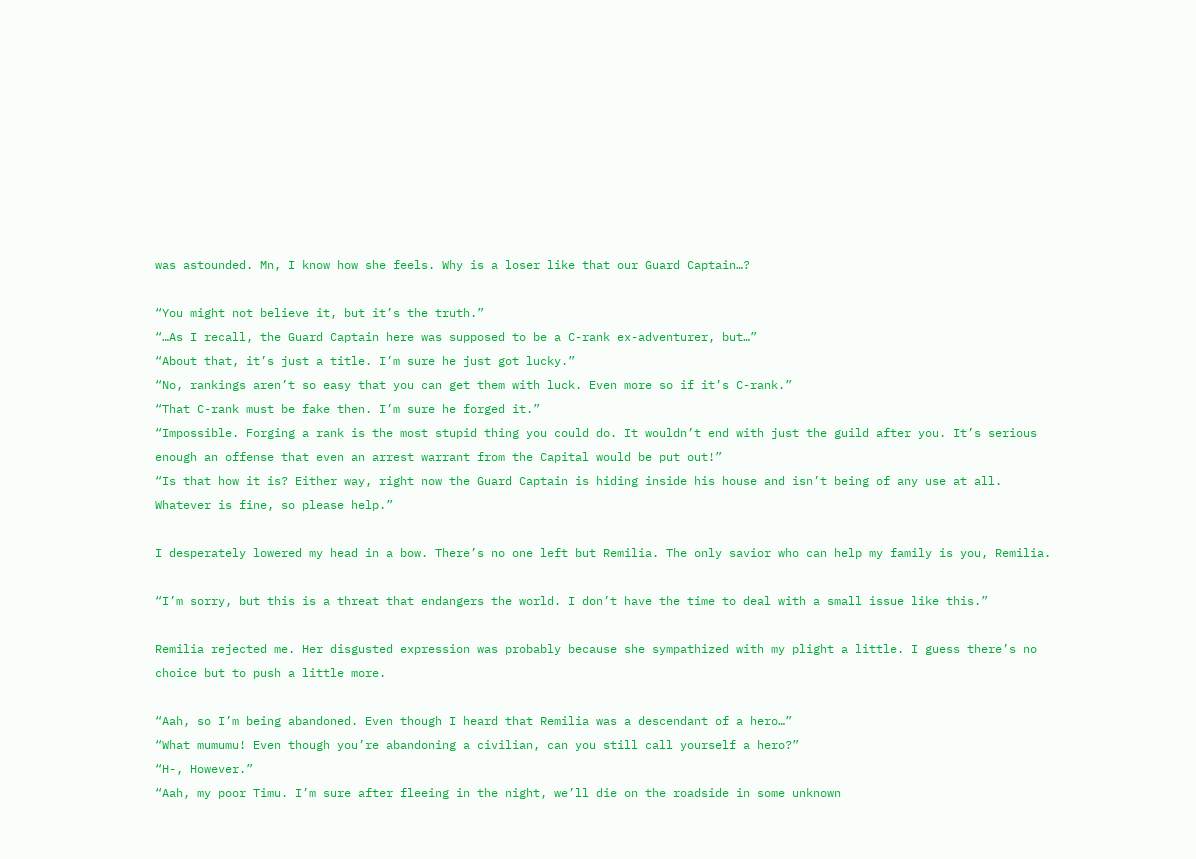was astounded. Mn, I know how she feels. Why is a loser like that our Guard Captain…?

“You might not believe it, but it’s the truth.”
“…As I recall, the Guard Captain here was supposed to be a C-rank ex-adventurer, but…”
“About that, it’s just a title. I’m sure he just got lucky.”
“No, rankings aren’t so easy that you can get them with luck. Even more so if it’s C-rank.”
“That C-rank must be fake then. I’m sure he forged it.”
“Impossible. Forging a rank is the most stupid thing you could do. It wouldn’t end with just the guild after you. It’s serious enough an offense that even an arrest warrant from the Capital would be put out!”
“Is that how it is? Either way, right now the Guard Captain is hiding inside his house and isn’t being of any use at all. Whatever is fine, so please help.”

I desperately lowered my head in a bow. There’s no one left but Remilia. The only savior who can help my family is you, Remilia.

“I’m sorry, but this is a threat that endangers the world. I don’t have the time to deal with a small issue like this.”

Remilia rejected me. Her disgusted expression was probably because she sympathized with my plight a little. I guess there’s no choice but to push a little more.

“Aah, so I’m being abandoned. Even though I heard that Remilia was a descendant of a hero…”
“What mumumu! Even though you’re abandoning a civilian, can you still call yourself a hero?”
“H-, However.”
“Aah, my poor Timu. I’m sure after fleeing in the night, we’ll die on the roadside in some unknown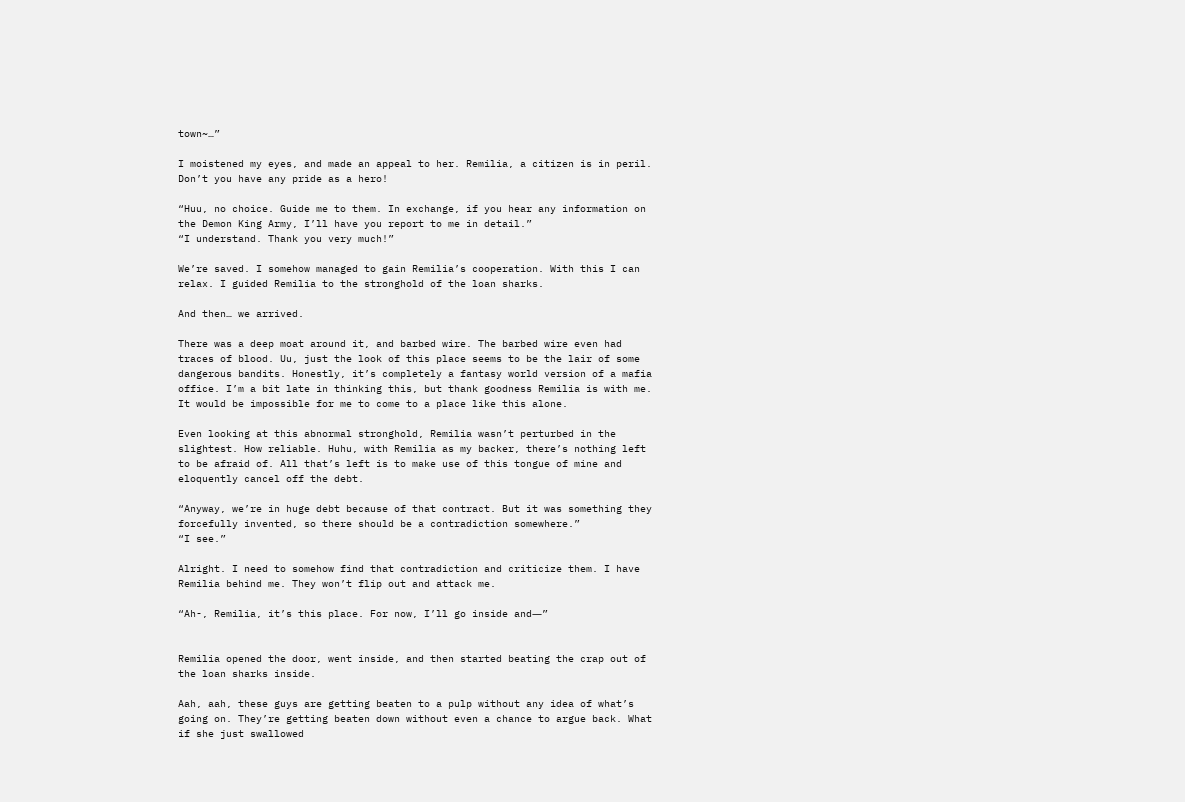town~…”

I moistened my eyes, and made an appeal to her. Remilia, a citizen is in peril. Don’t you have any pride as a hero!

“Huu, no choice. Guide me to them. In exchange, if you hear any information on the Demon King Army, I’ll have you report to me in detail.”
“I understand. Thank you very much!”

We’re saved. I somehow managed to gain Remilia’s cooperation. With this I can relax. I guided Remilia to the stronghold of the loan sharks.

And then… we arrived.

There was a deep moat around it, and barbed wire. The barbed wire even had traces of blood. Uu, just the look of this place seems to be the lair of some dangerous bandits. Honestly, it’s completely a fantasy world version of a mafia office. I’m a bit late in thinking this, but thank goodness Remilia is with me. It would be impossible for me to come to a place like this alone.

Even looking at this abnormal stronghold, Remilia wasn’t perturbed in the slightest. How reliable. Huhu, with Remilia as my backer, there’s nothing left to be afraid of. All that’s left is to make use of this tongue of mine and eloquently cancel off the debt.

“Anyway, we’re in huge debt because of that contract. But it was something they forcefully invented, so there should be a contradiction somewhere.”
“I see.”

Alright. I need to somehow find that contradiction and criticize them. I have Remilia behind me. They won’t flip out and attack me.

“Ah-, Remilia, it’s this place. For now, I’ll go inside and―”


Remilia opened the door, went inside, and then started beating the crap out of the loan sharks inside.

Aah, aah, these guys are getting beaten to a pulp without any idea of what’s going on. They’re getting beaten down without even a chance to argue back. What if she just swallowed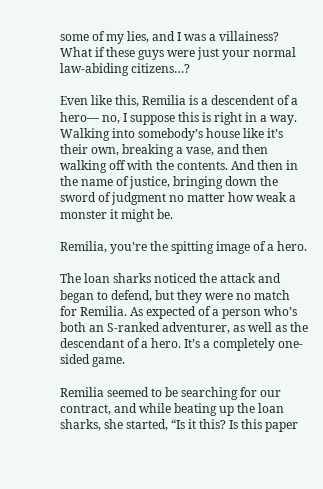some of my lies, and I was a villainess? What if these guys were just your normal law-abiding citizens…?

Even like this, Remilia is a descendent of a hero― no, I suppose this is right in a way. Walking into somebody’s house like it’s their own, breaking a vase, and then walking off with the contents. And then in the name of justice, bringing down the sword of judgment no matter how weak a monster it might be.

Remilia, you’re the spitting image of a hero.

The loan sharks noticed the attack and began to defend, but they were no match for Remilia. As expected of a person who’s both an S-ranked adventurer, as well as the descendant of a hero. It’s a completely one-sided game.

Remilia seemed to be searching for our contract, and while beating up the loan sharks, she started, “Is it this? Is this paper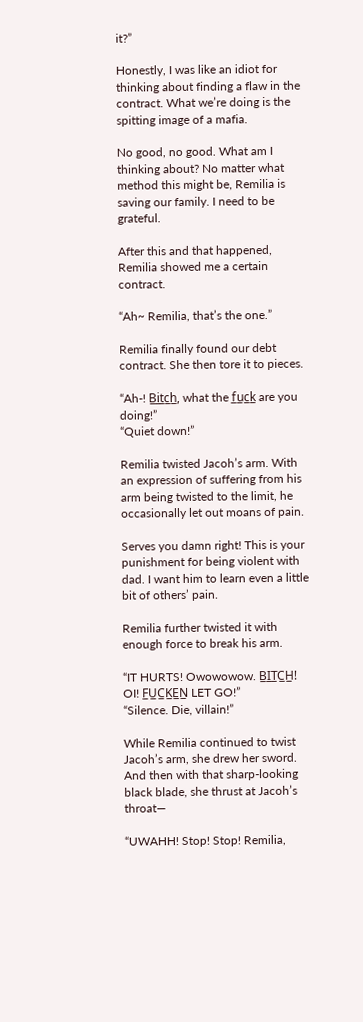it?”

Honestly, I was like an idiot for thinking about finding a flaw in the contract. What we’re doing is the spitting image of a mafia.

No good, no good. What am I thinking about? No matter what method this might be, Remilia is saving our family. I need to be grateful.

After this and that happened, Remilia showed me a certain contract.

“Ah~ Remilia, that’s the one.”

Remilia finally found our debt contract. She then tore it to pieces.

“Ah-! B̲i̲t̲c̲h̲, what the f̲u̲c̲k̲ are you doing!”
“Quiet down!”

Remilia twisted Jacoh’s arm. With an expression of suffering from his arm being twisted to the limit, he occasionally let out moans of pain.

Serves you damn right! This is your punishment for being violent with dad. I want him to learn even a little bit of others’ pain.

Remilia further twisted it with enough force to break his arm.

“IT HURTS! Owowowow. B̲I̲T̲C̲H̲! OI! F̲U̲C̲K̲E̲N̲ LET GO!”
“Silence. Die, villain!”

While Remilia continued to twist Jacoh’s arm, she drew her sword. And then with that sharp-looking black blade, she thrust at Jacoh’s throat―

“UWAHH! Stop! Stop! Remilia,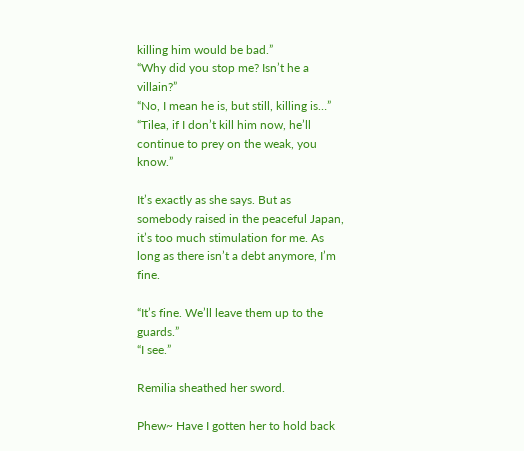killing him would be bad.”
“Why did you stop me? Isn’t he a villain?”
“No, I mean he is, but still, killing is…”
“Tilea, if I don’t kill him now, he’ll continue to prey on the weak, you know.”

It’s exactly as she says. But as somebody raised in the peaceful Japan, it’s too much stimulation for me. As long as there isn’t a debt anymore, I’m fine.

“It’s fine. We’ll leave them up to the guards.”
“I see.”

Remilia sheathed her sword.

Phew~ Have I gotten her to hold back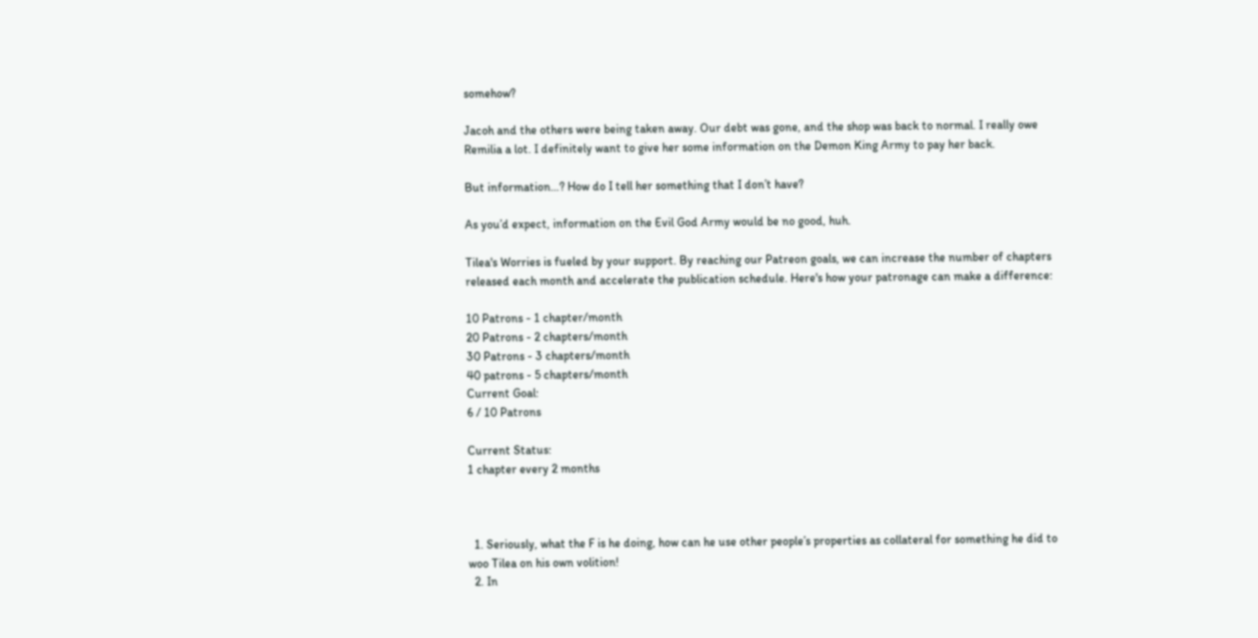somehow?

Jacoh and the others were being taken away. Our debt was gone, and the shop was back to normal. I really owe Remilia a lot. I definitely want to give her some information on the Demon King Army to pay her back.

But information…? How do I tell her something that I don’t have?

As you’d expect, information on the Evil God Army would be no good, huh.

Tilea's Worries is fueled by your support. By reaching our Patreon goals, we can increase the number of chapters released each month and accelerate the publication schedule. Here's how your patronage can make a difference:

10 Patrons - 1 chapter/month
20 Patrons - 2 chapters/month
30 Patrons - 3 chapters/month
40 patrons - 5 chapters/month
Current Goal:
6 / 10 Patrons

Current Status:
1 chapter every 2 months



  1. Seriously, what the F is he doing, how can he use other people’s properties as collateral for something he did to woo Tilea on his own volition!
  2. In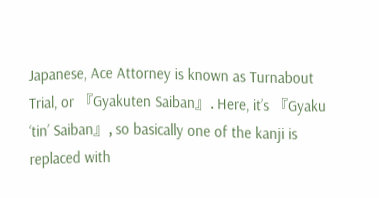Japanese, Ace Attorney is known as Turnabout Trial, or 『Gyakuten Saiban』. Here, it’s 『Gyaku ‘tin’ Saiban』, so basically one of the kanji is replaced with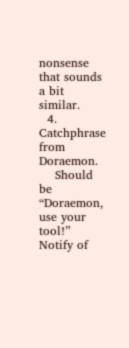nonsense that sounds a bit similar.
  4. Catchphrase from Doraemon.
    Should be “Doraemon, use your tool!”
Notify of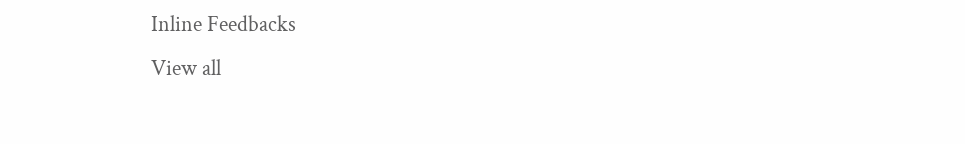Inline Feedbacks
View all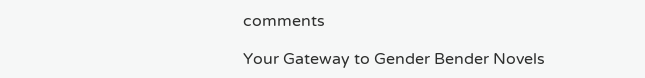comments

Your Gateway to Gender Bender Novels